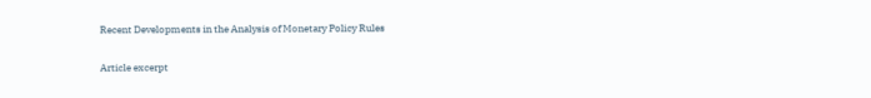Recent Developments in the Analysis of Monetary Policy Rules

Article excerpt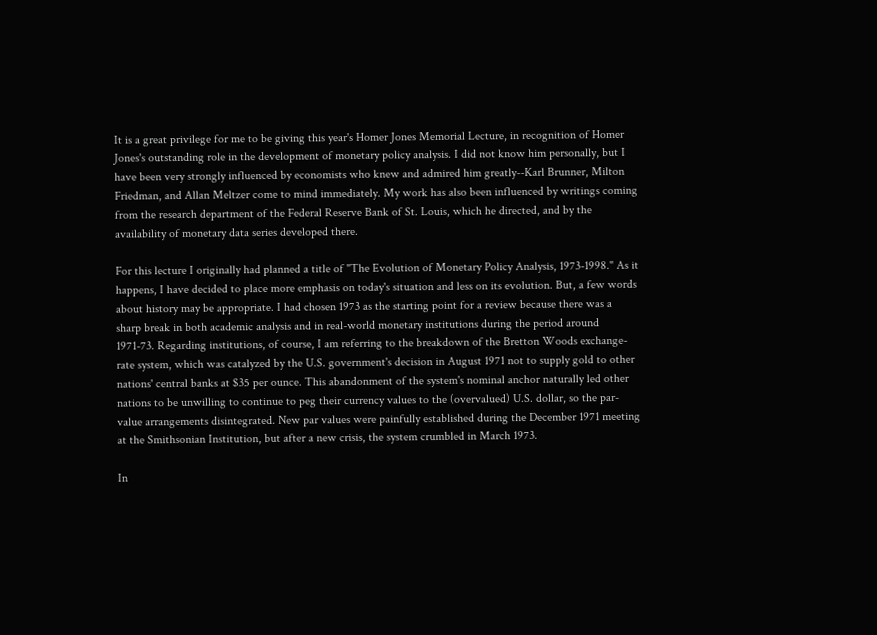It is a great privilege for me to be giving this year's Homer Jones Memorial Lecture, in recognition of Homer Jones's outstanding role in the development of monetary policy analysis. I did not know him personally, but I have been very strongly influenced by economists who knew and admired him greatly--Karl Brunner, Milton Friedman, and Allan Meltzer come to mind immediately. My work has also been influenced by writings coming from the research department of the Federal Reserve Bank of St. Louis, which he directed, and by the availability of monetary data series developed there.

For this lecture I originally had planned a title of "The Evolution of Monetary Policy Analysis, 1973-1998." As it happens, I have decided to place more emphasis on today's situation and less on its evolution. But, a few words about history may be appropriate. I had chosen 1973 as the starting point for a review because there was a sharp break in both academic analysis and in real-world monetary institutions during the period around 1971-73. Regarding institutions, of course, I am referring to the breakdown of the Bretton Woods exchange-rate system, which was catalyzed by the U.S. government's decision in August 1971 not to supply gold to other nations' central banks at $35 per ounce. This abandonment of the system's nominal anchor naturally led other nations to be unwilling to continue to peg their currency values to the (overvalued) U.S. dollar, so the par-value arrangements disintegrated. New par values were painfully established during the December 1971 meeting at the Smithsonian Institution, but after a new crisis, the system crumbled in March 1973.

In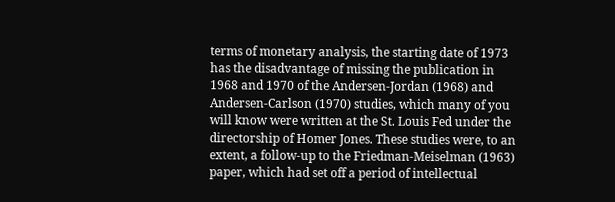terms of monetary analysis, the starting date of 1973 has the disadvantage of missing the publication in 1968 and 1970 of the Andersen-Jordan (1968) and Andersen-Carlson (1970) studies, which many of you will know were written at the St. Louis Fed under the directorship of Homer Jones. These studies were, to an extent, a follow-up to the Friedman-Meiselman (1963) paper, which had set off a period of intellectual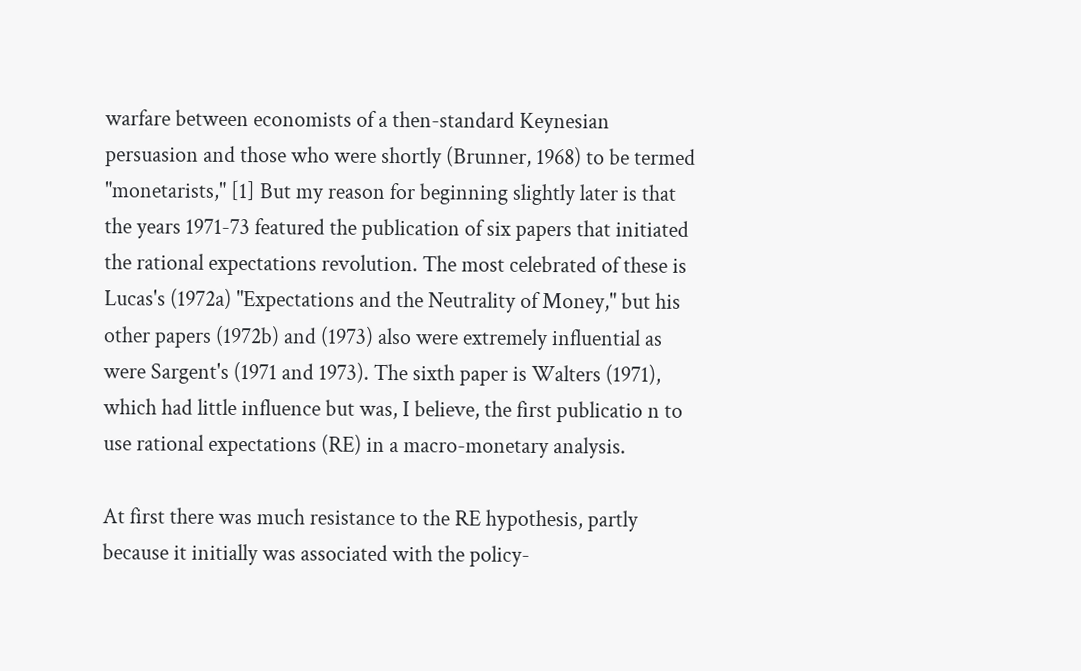warfare between economists of a then-standard Keynesian persuasion and those who were shortly (Brunner, 1968) to be termed "monetarists," [1] But my reason for beginning slightly later is that the years 1971-73 featured the publication of six papers that initiated the rational expectations revolution. The most celebrated of these is Lucas's (1972a) "Expectations and the Neutrality of Money," but his other papers (1972b) and (1973) also were extremely influential as were Sargent's (1971 and 1973). The sixth paper is Walters (1971), which had little influence but was, I believe, the first publicatio n to use rational expectations (RE) in a macro-monetary analysis.

At first there was much resistance to the RE hypothesis, partly because it initially was associated with the policy-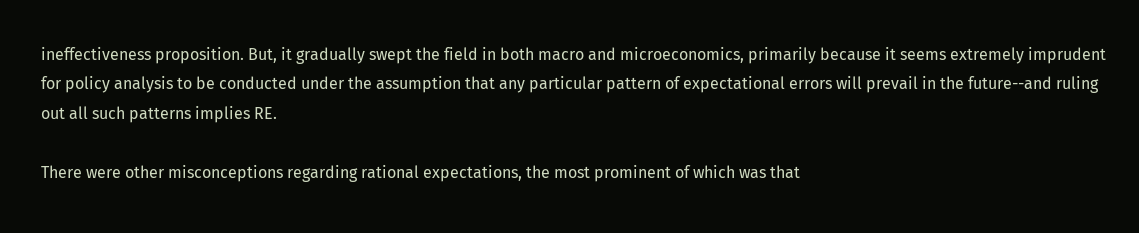ineffectiveness proposition. But, it gradually swept the field in both macro and microeconomics, primarily because it seems extremely imprudent for policy analysis to be conducted under the assumption that any particular pattern of expectational errors will prevail in the future--and ruling out all such patterns implies RE.

There were other misconceptions regarding rational expectations, the most prominent of which was that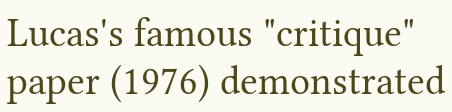Lucas's famous "critique" paper (1976) demonstrated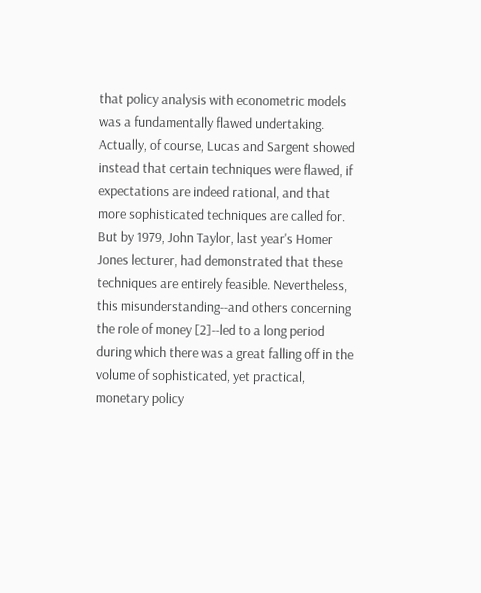that policy analysis with econometric models was a fundamentally flawed undertaking. Actually, of course, Lucas and Sargent showed instead that certain techniques were flawed, if expectations are indeed rational, and that more sophisticated techniques are called for. But by 1979, John Taylor, last year's Homer Jones lecturer, had demonstrated that these techniques are entirely feasible. Nevertheless, this misunderstanding--and others concerning the role of money [2]--led to a long period during which there was a great falling off in the volume of sophisticated, yet practical, monetary policy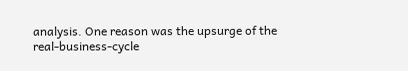analysis. One reason was the upsurge of the real-business-cycle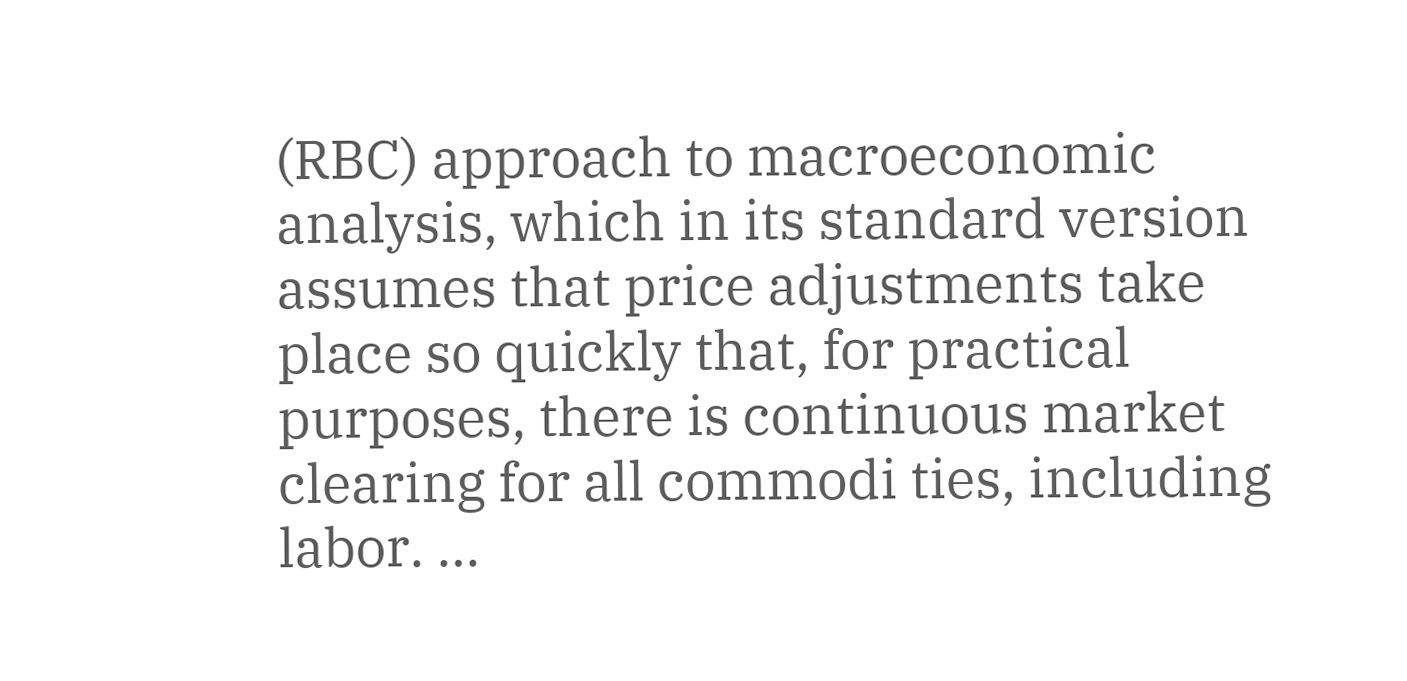(RBC) approach to macroeconomic analysis, which in its standard version assumes that price adjustments take place so quickly that, for practical purposes, there is continuous market clearing for all commodi ties, including labor. …